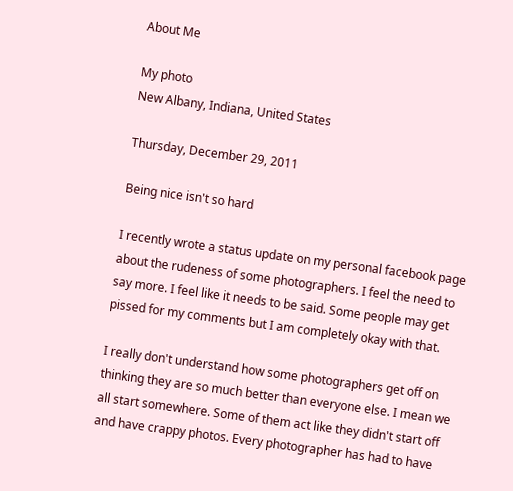About Me

My photo
New Albany, Indiana, United States

Thursday, December 29, 2011

Being nice isn't so hard

I recently wrote a status update on my personal facebook page about the rudeness of some photographers. I feel the need to say more. I feel like it needs to be said. Some people may get pissed for my comments but I am completely okay with that.

I really don't understand how some photographers get off on thinking they are so much better than everyone else. I mean we all start somewhere. Some of them act like they didn't start off and have crappy photos. Every photographer has had to have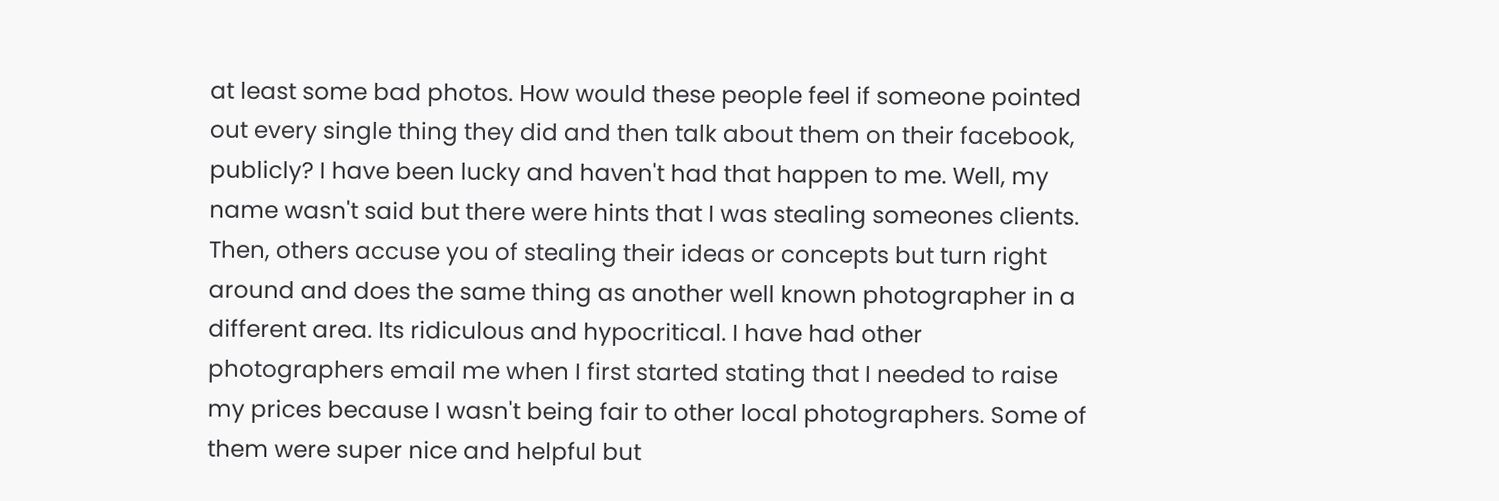at least some bad photos. How would these people feel if someone pointed out every single thing they did and then talk about them on their facebook, publicly? I have been lucky and haven't had that happen to me. Well, my name wasn't said but there were hints that I was stealing someones clients. Then, others accuse you of stealing their ideas or concepts but turn right around and does the same thing as another well known photographer in a different area. Its ridiculous and hypocritical. I have had other photographers email me when I first started stating that I needed to raise my prices because I wasn't being fair to other local photographers. Some of them were super nice and helpful but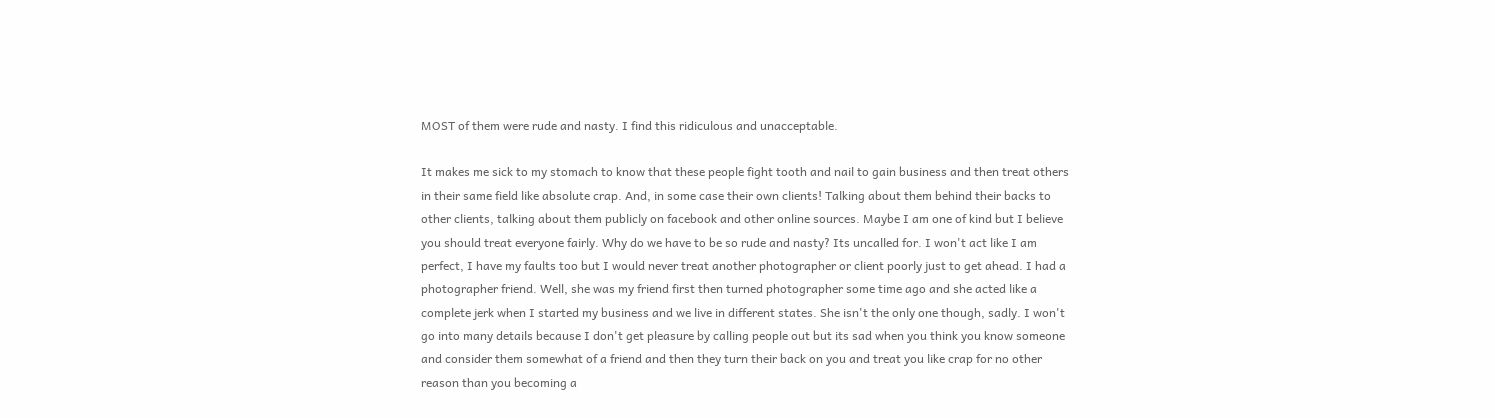MOST of them were rude and nasty. I find this ridiculous and unacceptable.

It makes me sick to my stomach to know that these people fight tooth and nail to gain business and then treat others in their same field like absolute crap. And, in some case their own clients! Talking about them behind their backs to other clients, talking about them publicly on facebook and other online sources. Maybe I am one of kind but I believe you should treat everyone fairly. Why do we have to be so rude and nasty? Its uncalled for. I won't act like I am perfect, I have my faults too but I would never treat another photographer or client poorly just to get ahead. I had a photographer friend. Well, she was my friend first then turned photographer some time ago and she acted like a complete jerk when I started my business and we live in different states. She isn't the only one though, sadly. I won't go into many details because I don't get pleasure by calling people out but its sad when you think you know someone and consider them somewhat of a friend and then they turn their back on you and treat you like crap for no other reason than you becoming a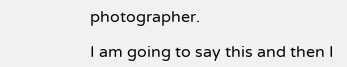photographer.

I am going to say this and then I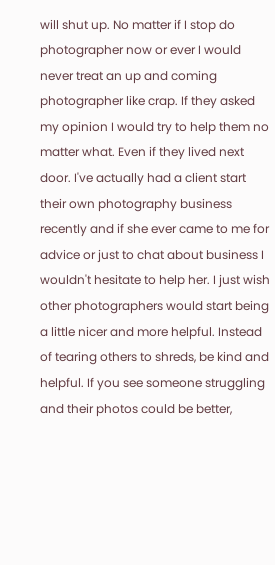will shut up. No matter if I stop do photographer now or ever I would never treat an up and coming photographer like crap. If they asked my opinion I would try to help them no matter what. Even if they lived next door. I've actually had a client start their own photography business recently and if she ever came to me for advice or just to chat about business I wouldn't hesitate to help her. I just wish other photographers would start being a little nicer and more helpful. Instead of tearing others to shreds, be kind and helpful. If you see someone struggling and their photos could be better,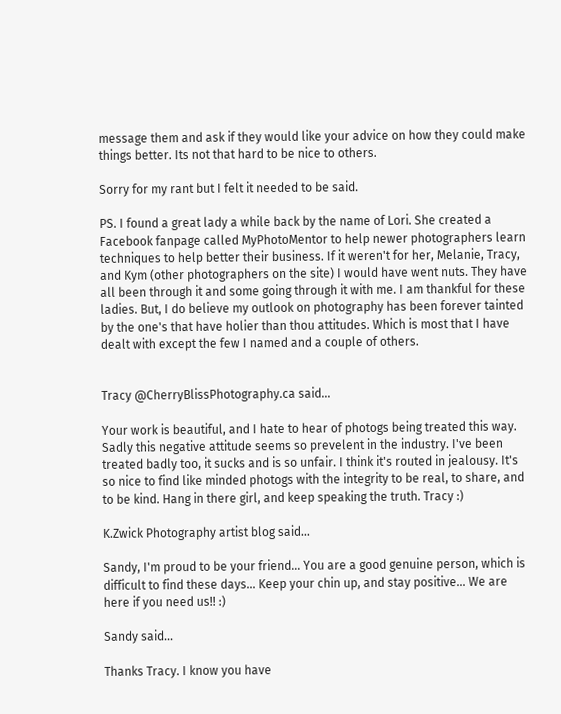message them and ask if they would like your advice on how they could make things better. Its not that hard to be nice to others.

Sorry for my rant but I felt it needed to be said.

PS. I found a great lady a while back by the name of Lori. She created a Facebook fanpage called MyPhotoMentor to help newer photographers learn techniques to help better their business. If it weren't for her, Melanie, Tracy, and Kym (other photographers on the site) I would have went nuts. They have all been through it and some going through it with me. I am thankful for these ladies. But, I do believe my outlook on photography has been forever tainted by the one's that have holier than thou attitudes. Which is most that I have dealt with except the few I named and a couple of others.


Tracy @CherryBlissPhotography.ca said...

Your work is beautiful, and I hate to hear of photogs being treated this way. Sadly this negative attitude seems so prevelent in the industry. I've been treated badly too, it sucks and is so unfair. I think it's routed in jealousy. It's so nice to find like minded photogs with the integrity to be real, to share, and to be kind. Hang in there girl, and keep speaking the truth. Tracy :)

K.Zwick Photography artist blog said...

Sandy, I'm proud to be your friend... You are a good genuine person, which is difficult to find these days... Keep your chin up, and stay positive... We are here if you need us!! :)

Sandy said...

Thanks Tracy. I know you have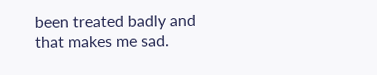been treated badly and that makes me sad.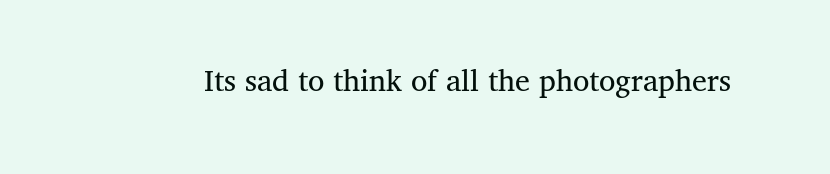Its sad to think of all the photographers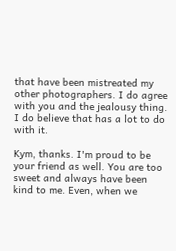that have been mistreated my other photographers. I do agree with you and the jealousy thing. I do believe that has a lot to do with it.

Kym, thanks. I'm proud to be your friend as well. You are too sweet and always have been kind to me. Even, when we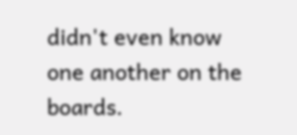didn't even know one another on the boards.